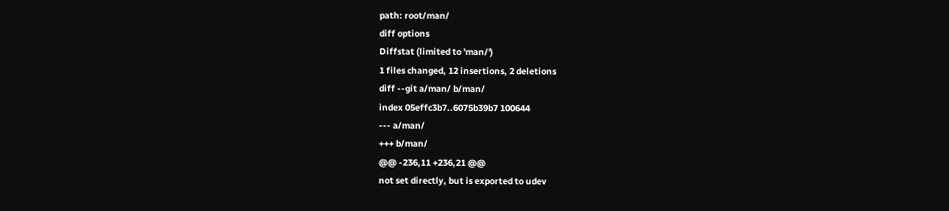path: root/man/
diff options
Diffstat (limited to 'man/')
1 files changed, 12 insertions, 2 deletions
diff --git a/man/ b/man/
index 05effc3b7..6075b39b7 100644
--- a/man/
+++ b/man/
@@ -236,11 +236,21 @@
not set directly, but is exported to udev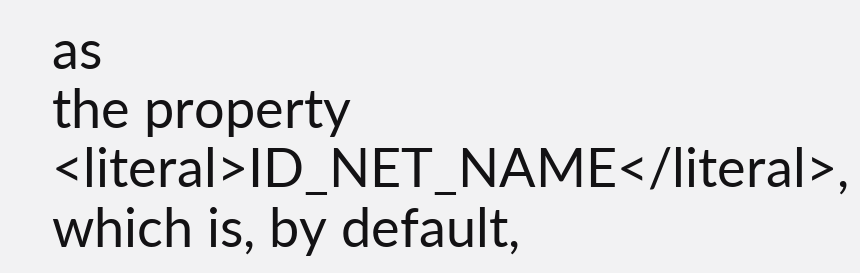as
the property <literal>ID_NET_NAME</literal>,
which is, by default,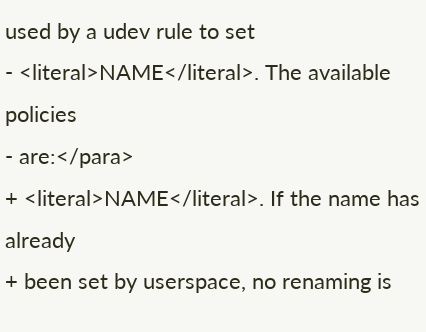used by a udev rule to set
- <literal>NAME</literal>. The available policies
- are:</para>
+ <literal>NAME</literal>. If the name has already
+ been set by userspace, no renaming is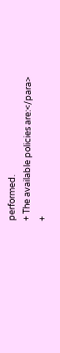performed.
+ The available policies are:</para>
+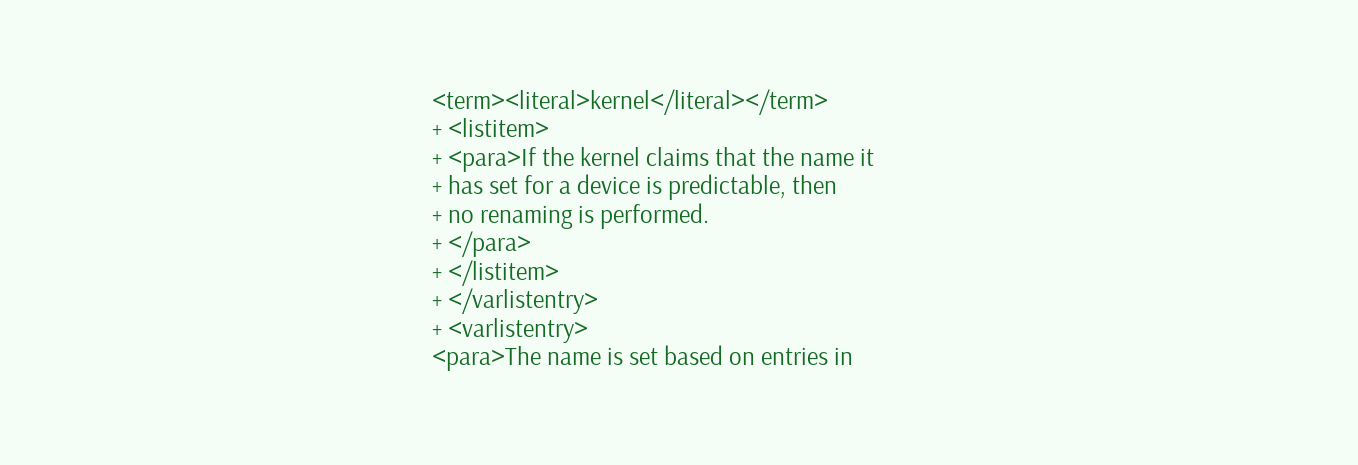<term><literal>kernel</literal></term>
+ <listitem>
+ <para>If the kernel claims that the name it
+ has set for a device is predictable, then
+ no renaming is performed.
+ </para>
+ </listitem>
+ </varlistentry>
+ <varlistentry>
<para>The name is set based on entries in